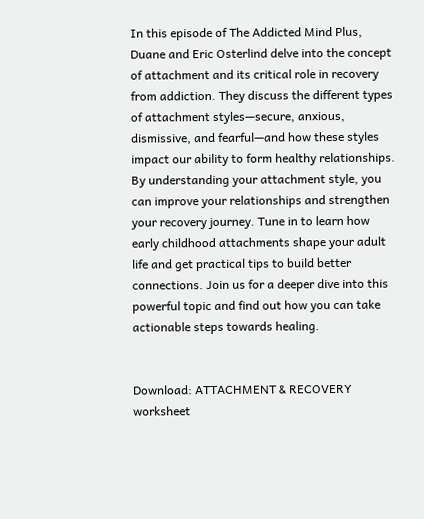In this episode of The Addicted Mind Plus, Duane and Eric Osterlind delve into the concept of attachment and its critical role in recovery from addiction. They discuss the different types of attachment styles—secure, anxious, dismissive, and fearful—and how these styles impact our ability to form healthy relationships. By understanding your attachment style, you can improve your relationships and strengthen your recovery journey. Tune in to learn how early childhood attachments shape your adult life and get practical tips to build better connections. Join us for a deeper dive into this powerful topic and find out how you can take actionable steps towards healing.


Download: ATTACHMENT & RECOVERY worksheet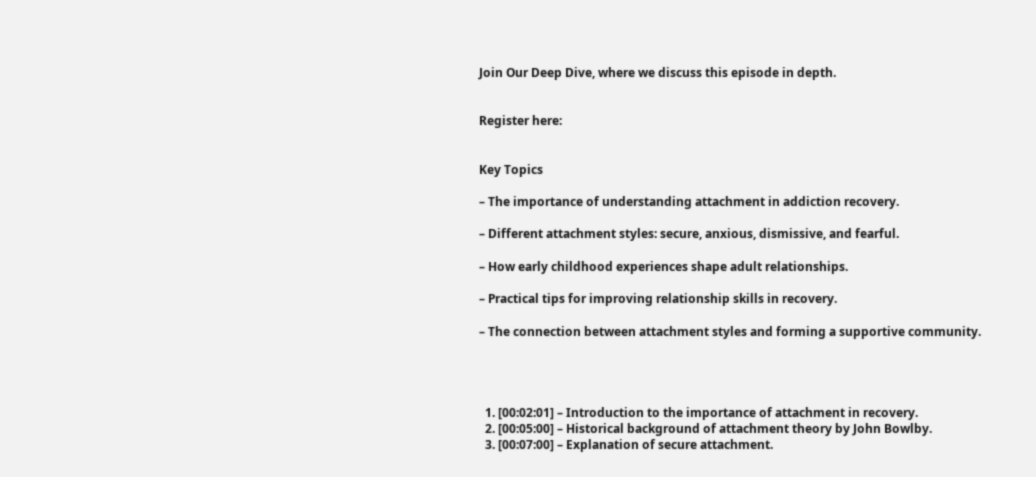Join Our Deep Dive, where we discuss this episode in depth.


Register here:


Key Topics

– The importance of understanding attachment in addiction recovery.

– Different attachment styles: secure, anxious, dismissive, and fearful.

– How early childhood experiences shape adult relationships.

– Practical tips for improving relationship skills in recovery.

– The connection between attachment styles and forming a supportive community.




  1. [00:02:01] – Introduction to the importance of attachment in recovery.
  2. [00:05:00] – Historical background of attachment theory by John Bowlby.
  3. [00:07:00] – Explanation of secure attachment.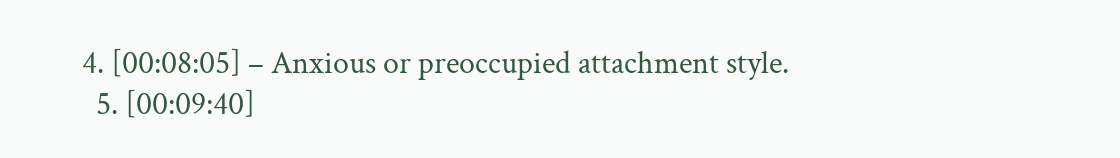4. [00:08:05] – Anxious or preoccupied attachment style.
  5. [00:09:40]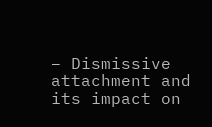– Dismissive attachment and its impact on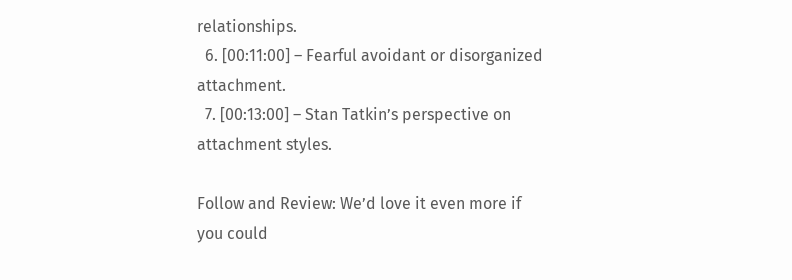relationships.
  6. [00:11:00] – Fearful avoidant or disorganized attachment.
  7. [00:13:00] – Stan Tatkin’s perspective on attachment styles.

Follow and Review: We’d love it even more if you could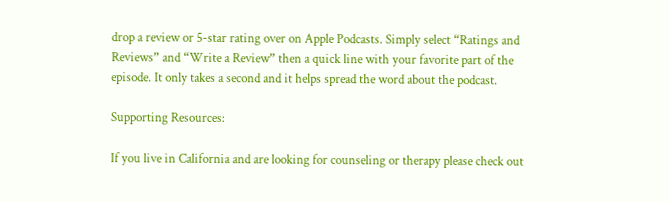drop a review or 5-star rating over on Apple Podcasts. Simply select “Ratings and Reviews” and “Write a Review” then a quick line with your favorite part of the episode. It only takes a second and it helps spread the word about the podcast.

Supporting Resources:

If you live in California and are looking for counseling or therapy please check out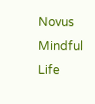Novus Mindful Life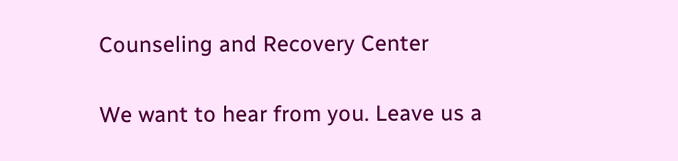Counseling and Recovery Center

We want to hear from you. Leave us a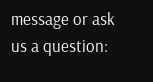message or ask us a question: